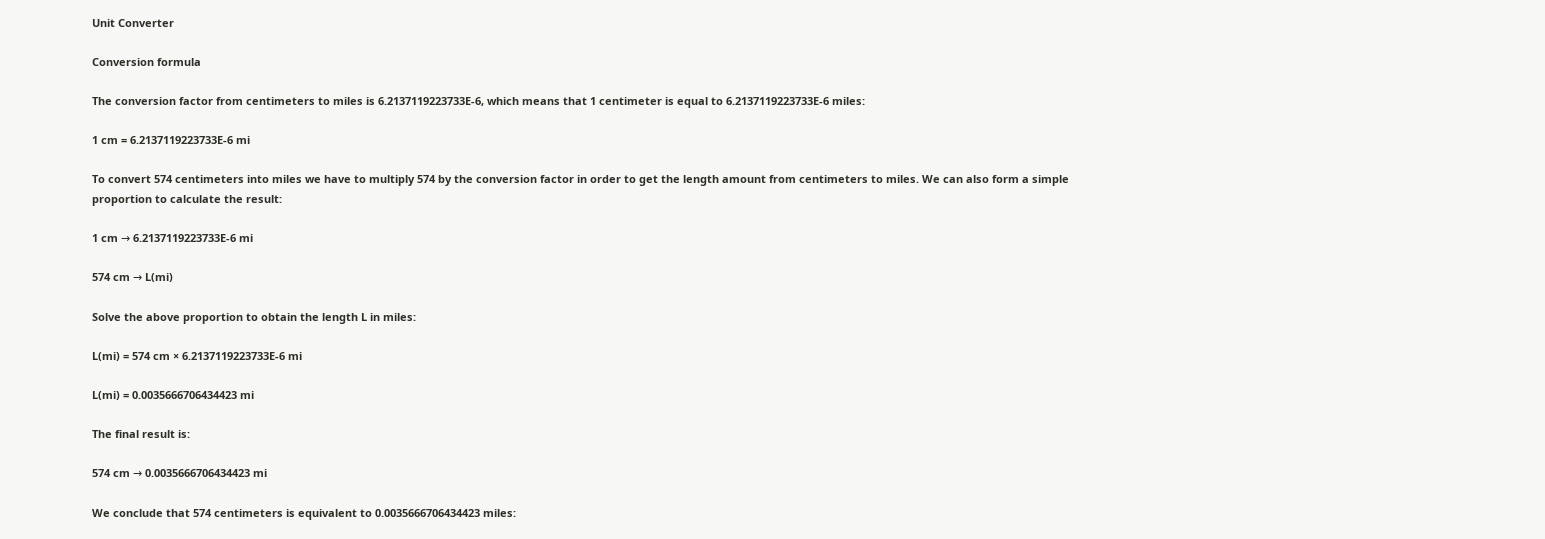Unit Converter

Conversion formula

The conversion factor from centimeters to miles is 6.2137119223733E-6, which means that 1 centimeter is equal to 6.2137119223733E-6 miles:

1 cm = 6.2137119223733E-6 mi

To convert 574 centimeters into miles we have to multiply 574 by the conversion factor in order to get the length amount from centimeters to miles. We can also form a simple proportion to calculate the result:

1 cm → 6.2137119223733E-6 mi

574 cm → L(mi)

Solve the above proportion to obtain the length L in miles:

L(mi) = 574 cm × 6.2137119223733E-6 mi

L(mi) = 0.0035666706434423 mi

The final result is:

574 cm → 0.0035666706434423 mi

We conclude that 574 centimeters is equivalent to 0.0035666706434423 miles: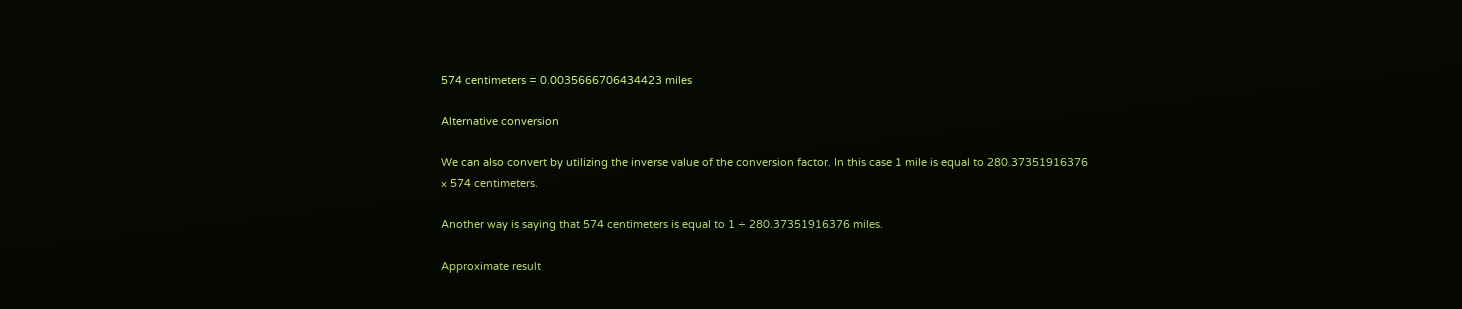574 centimeters = 0.0035666706434423 miles

Alternative conversion

We can also convert by utilizing the inverse value of the conversion factor. In this case 1 mile is equal to 280.37351916376 × 574 centimeters.

Another way is saying that 574 centimeters is equal to 1 ÷ 280.37351916376 miles.

Approximate result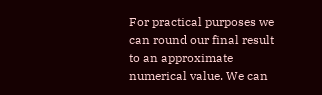For practical purposes we can round our final result to an approximate numerical value. We can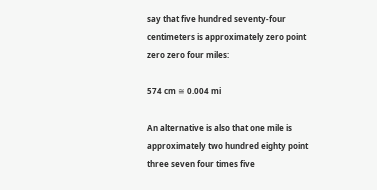say that five hundred seventy-four centimeters is approximately zero point zero zero four miles:

574 cm ≅ 0.004 mi

An alternative is also that one mile is approximately two hundred eighty point three seven four times five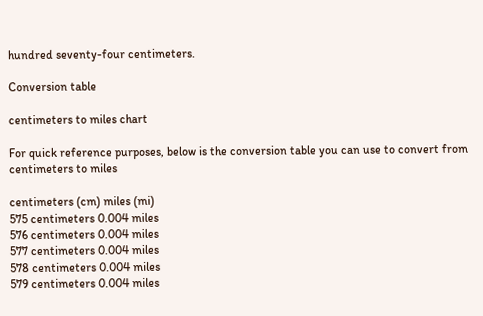hundred seventy-four centimeters.

Conversion table

centimeters to miles chart

For quick reference purposes, below is the conversion table you can use to convert from centimeters to miles

centimeters (cm) miles (mi)
575 centimeters 0.004 miles
576 centimeters 0.004 miles
577 centimeters 0.004 miles
578 centimeters 0.004 miles
579 centimeters 0.004 miles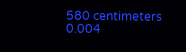580 centimeters 0.004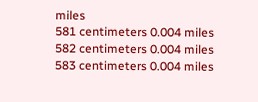miles
581 centimeters 0.004 miles
582 centimeters 0.004 miles
583 centimeters 0.004 miles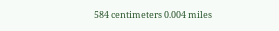584 centimeters 0.004 miles